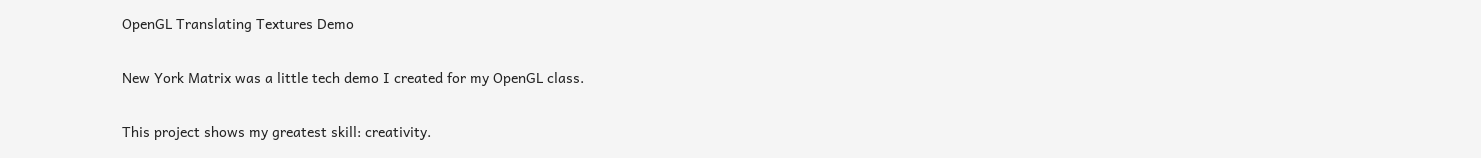OpenGL Translating Textures Demo

New York Matrix was a little tech demo I created for my OpenGL class.

This project shows my greatest skill: creativity.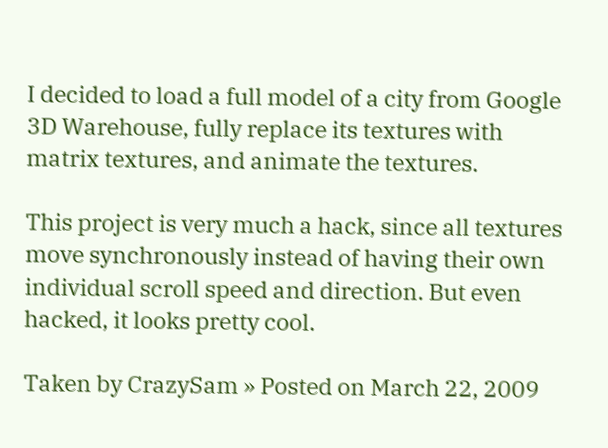I decided to load a full model of a city from Google 3D Warehouse, fully replace its textures with matrix textures, and animate the textures.

This project is very much a hack, since all textures move synchronously instead of having their own individual scroll speed and direction. But even hacked, it looks pretty cool.

Taken by CrazySam » Posted on March 22, 2009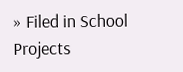» Filed in School Projects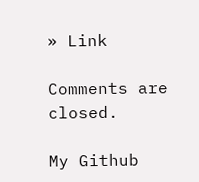» Link

Comments are closed.

My Github